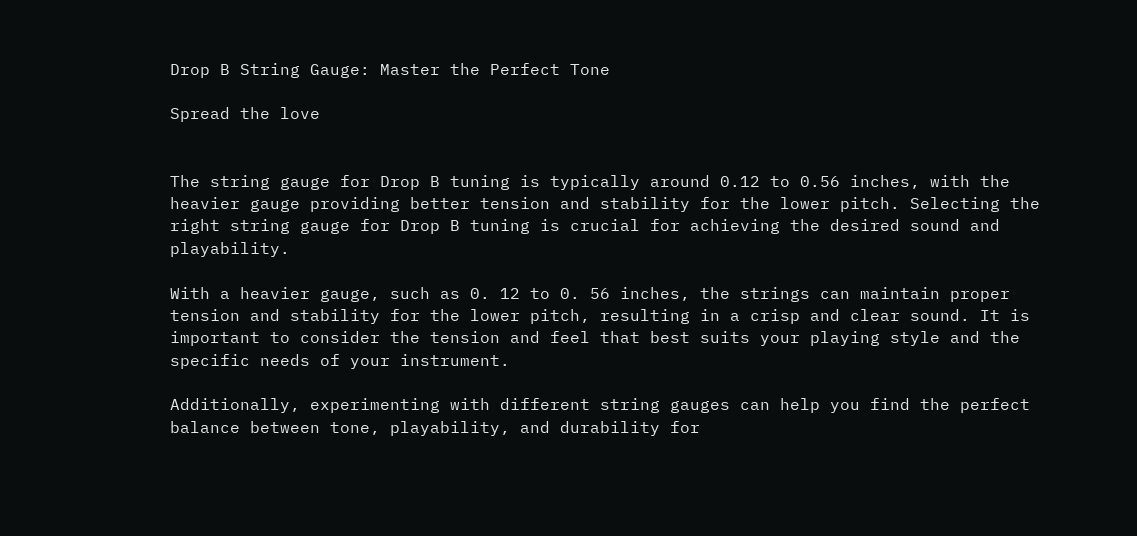Drop B String Gauge: Master the Perfect Tone

Spread the love


The string gauge for Drop B tuning is typically around 0.12 to 0.56 inches, with the heavier gauge providing better tension and stability for the lower pitch. Selecting the right string gauge for Drop B tuning is crucial for achieving the desired sound and playability.

With a heavier gauge, such as 0. 12 to 0. 56 inches, the strings can maintain proper tension and stability for the lower pitch, resulting in a crisp and clear sound. It is important to consider the tension and feel that best suits your playing style and the specific needs of your instrument.

Additionally, experimenting with different string gauges can help you find the perfect balance between tone, playability, and durability for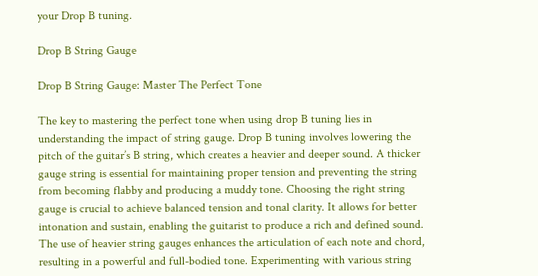your Drop B tuning.

Drop B String Gauge

Drop B String Gauge: Master The Perfect Tone

The key to mastering the perfect tone when using drop B tuning lies in understanding the impact of string gauge. Drop B tuning involves lowering the pitch of the guitar’s B string, which creates a heavier and deeper sound. A thicker gauge string is essential for maintaining proper tension and preventing the string from becoming flabby and producing a muddy tone. Choosing the right string gauge is crucial to achieve balanced tension and tonal clarity. It allows for better intonation and sustain, enabling the guitarist to produce a rich and defined sound. The use of heavier string gauges enhances the articulation of each note and chord, resulting in a powerful and full-bodied tone. Experimenting with various string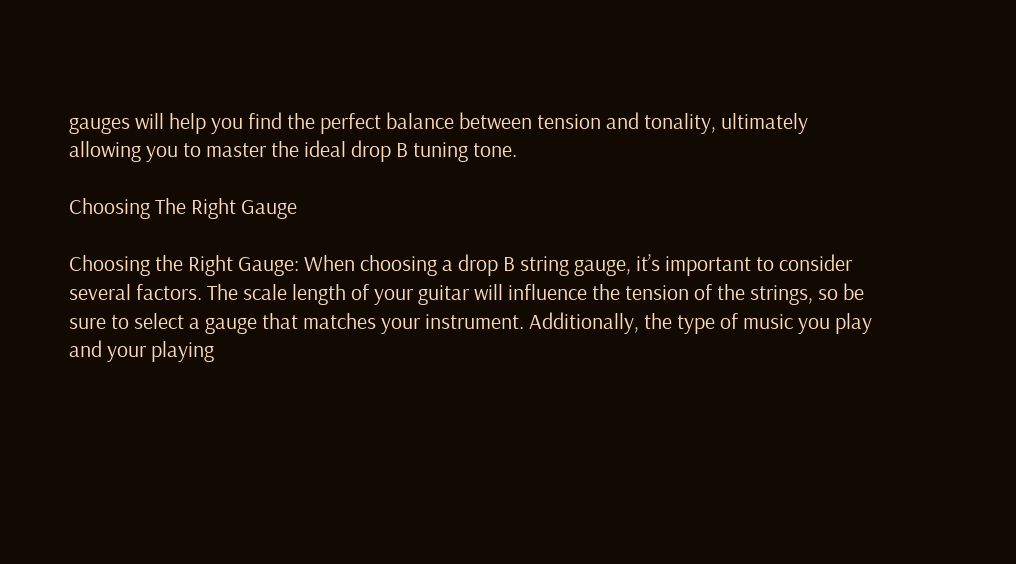gauges will help you find the perfect balance between tension and tonality, ultimately allowing you to master the ideal drop B tuning tone.

Choosing The Right Gauge

Choosing the Right Gauge: When choosing a drop B string gauge, it’s important to consider several factors. The scale length of your guitar will influence the tension of the strings, so be sure to select a gauge that matches your instrument. Additionally, the type of music you play and your playing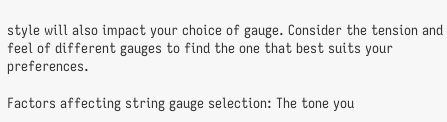style will also impact your choice of gauge. Consider the tension and feel of different gauges to find the one that best suits your preferences.

Factors affecting string gauge selection: The tone you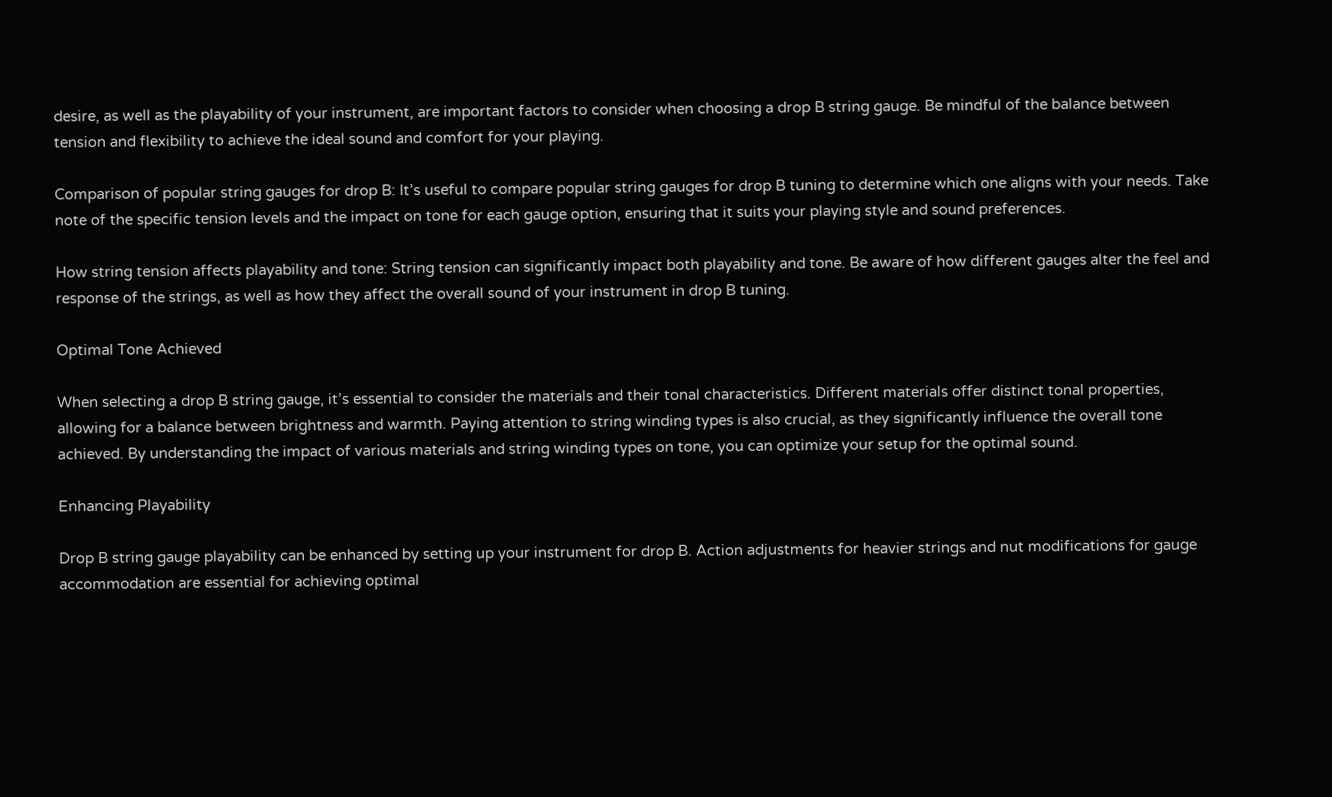desire, as well as the playability of your instrument, are important factors to consider when choosing a drop B string gauge. Be mindful of the balance between tension and flexibility to achieve the ideal sound and comfort for your playing.

Comparison of popular string gauges for drop B: It’s useful to compare popular string gauges for drop B tuning to determine which one aligns with your needs. Take note of the specific tension levels and the impact on tone for each gauge option, ensuring that it suits your playing style and sound preferences.

How string tension affects playability and tone: String tension can significantly impact both playability and tone. Be aware of how different gauges alter the feel and response of the strings, as well as how they affect the overall sound of your instrument in drop B tuning.

Optimal Tone Achieved

When selecting a drop B string gauge, it’s essential to consider the materials and their tonal characteristics. Different materials offer distinct tonal properties, allowing for a balance between brightness and warmth. Paying attention to string winding types is also crucial, as they significantly influence the overall tone achieved. By understanding the impact of various materials and string winding types on tone, you can optimize your setup for the optimal sound.

Enhancing Playability

Drop B string gauge playability can be enhanced by setting up your instrument for drop B. Action adjustments for heavier strings and nut modifications for gauge accommodation are essential for achieving optimal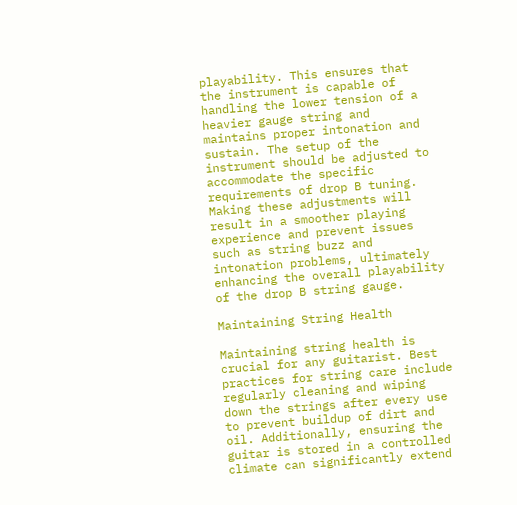playability. This ensures that the instrument is capable of handling the lower tension of a heavier gauge string and maintains proper intonation and sustain. The setup of the instrument should be adjusted to accommodate the specific requirements of drop B tuning. Making these adjustments will result in a smoother playing experience and prevent issues such as string buzz and intonation problems, ultimately enhancing the overall playability of the drop B string gauge.

Maintaining String Health

Maintaining string health is crucial for any guitarist. Best practices for string care include regularly cleaning and wiping down the strings after every use to prevent buildup of dirt and oil. Additionally, ensuring the guitar is stored in a controlled climate can significantly extend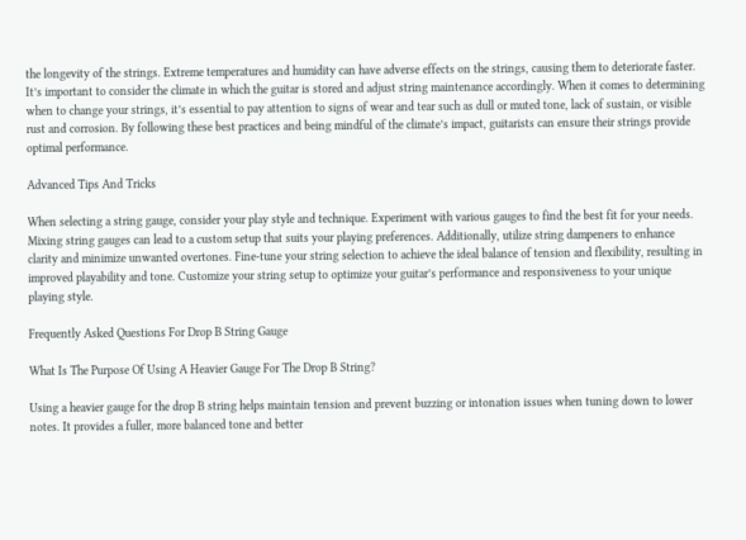the longevity of the strings. Extreme temperatures and humidity can have adverse effects on the strings, causing them to deteriorate faster. It’s important to consider the climate in which the guitar is stored and adjust string maintenance accordingly. When it comes to determining when to change your strings, it’s essential to pay attention to signs of wear and tear such as dull or muted tone, lack of sustain, or visible rust and corrosion. By following these best practices and being mindful of the climate’s impact, guitarists can ensure their strings provide optimal performance.

Advanced Tips And Tricks

When selecting a string gauge, consider your play style and technique. Experiment with various gauges to find the best fit for your needs. Mixing string gauges can lead to a custom setup that suits your playing preferences. Additionally, utilize string dampeners to enhance clarity and minimize unwanted overtones. Fine-tune your string selection to achieve the ideal balance of tension and flexibility, resulting in improved playability and tone. Customize your string setup to optimize your guitar’s performance and responsiveness to your unique playing style.

Frequently Asked Questions For Drop B String Gauge

What Is The Purpose Of Using A Heavier Gauge For The Drop B String?

Using a heavier gauge for the drop B string helps maintain tension and prevent buzzing or intonation issues when tuning down to lower notes. It provides a fuller, more balanced tone and better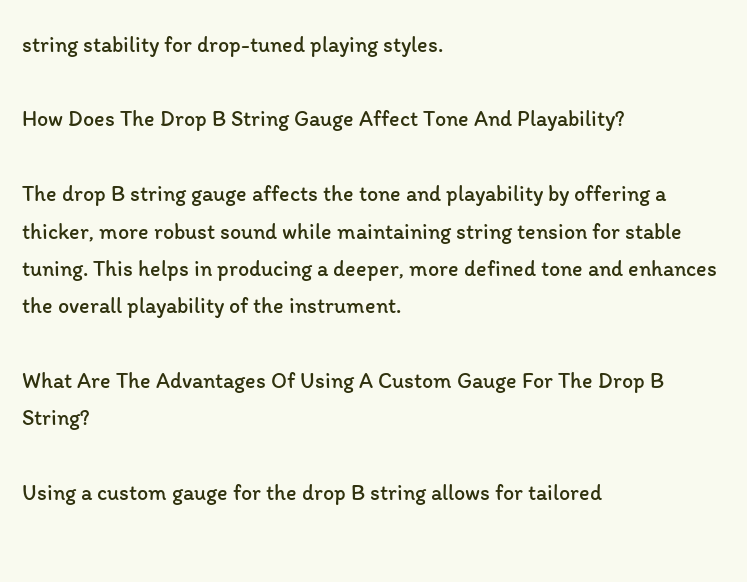string stability for drop-tuned playing styles.

How Does The Drop B String Gauge Affect Tone And Playability?

The drop B string gauge affects the tone and playability by offering a thicker, more robust sound while maintaining string tension for stable tuning. This helps in producing a deeper, more defined tone and enhances the overall playability of the instrument.

What Are The Advantages Of Using A Custom Gauge For The Drop B String?

Using a custom gauge for the drop B string allows for tailored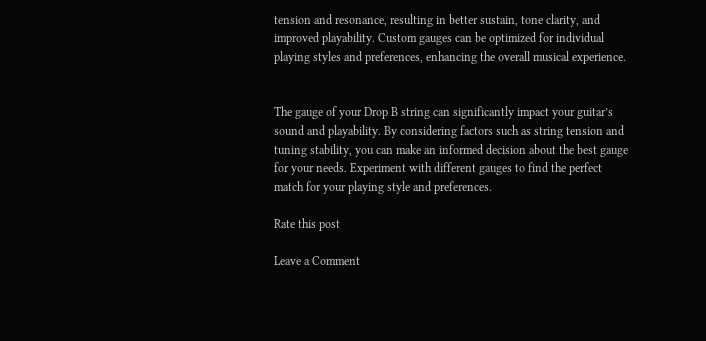tension and resonance, resulting in better sustain, tone clarity, and improved playability. Custom gauges can be optimized for individual playing styles and preferences, enhancing the overall musical experience.


The gauge of your Drop B string can significantly impact your guitar’s sound and playability. By considering factors such as string tension and tuning stability, you can make an informed decision about the best gauge for your needs. Experiment with different gauges to find the perfect match for your playing style and preferences.

Rate this post

Leave a Comment